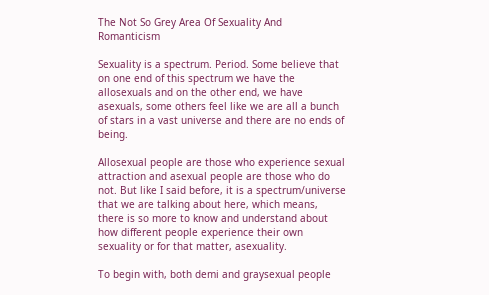The Not So Grey Area Of Sexuality And Romanticism

Sexuality is a spectrum. Period. Some believe that on one end of this spectrum we have the allosexuals and on the other end, we have asexuals, some others feel like we are all a bunch of stars in a vast universe and there are no ends of being.

Allosexual people are those who experience sexual attraction and asexual people are those who do not. But like I said before, it is a spectrum/universe that we are talking about here, which means, there is so more to know and understand about how different people experience their own sexuality or for that matter, asexuality.

To begin with, both demi and graysexual people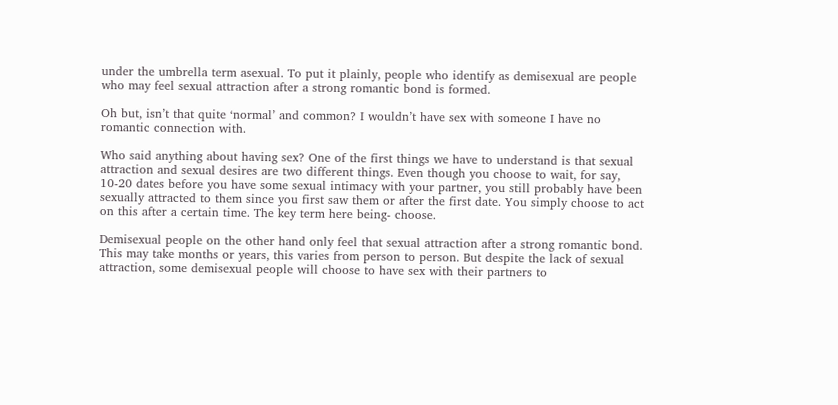under the umbrella term asexual. To put it plainly, people who identify as demisexual are people who may feel sexual attraction after a strong romantic bond is formed.

Oh but, isn’t that quite ‘normal’ and common? I wouldn’t have sex with someone I have no romantic connection with.

Who said anything about having sex? One of the first things we have to understand is that sexual attraction and sexual desires are two different things. Even though you choose to wait, for say, 10-20 dates before you have some sexual intimacy with your partner, you still probably have been sexually attracted to them since you first saw them or after the first date. You simply choose to act on this after a certain time. The key term here being- choose.

Demisexual people on the other hand only feel that sexual attraction after a strong romantic bond. This may take months or years, this varies from person to person. But despite the lack of sexual attraction, some demisexual people will choose to have sex with their partners to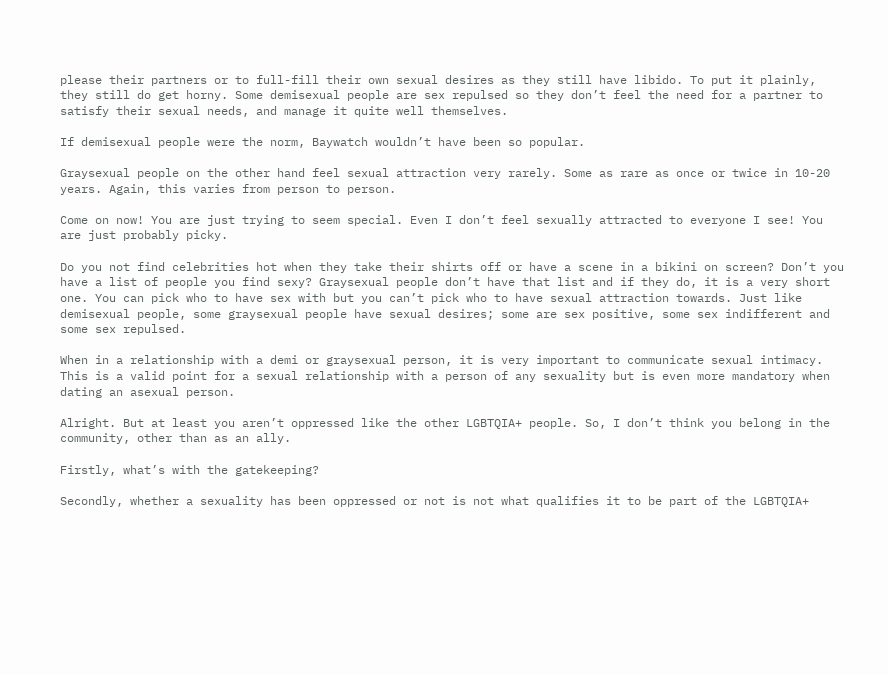please their partners or to full-fill their own sexual desires as they still have libido. To put it plainly, they still do get horny. Some demisexual people are sex repulsed so they don’t feel the need for a partner to satisfy their sexual needs, and manage it quite well themselves.

If demisexual people were the norm, Baywatch wouldn’t have been so popular.

Graysexual people on the other hand feel sexual attraction very rarely. Some as rare as once or twice in 10-20 years. Again, this varies from person to person.

Come on now! You are just trying to seem special. Even I don’t feel sexually attracted to everyone I see! You are just probably picky.

Do you not find celebrities hot when they take their shirts off or have a scene in a bikini on screen? Don’t you have a list of people you find sexy? Graysexual people don’t have that list and if they do, it is a very short one. You can pick who to have sex with but you can’t pick who to have sexual attraction towards. Just like demisexual people, some graysexual people have sexual desires; some are sex positive, some sex indifferent and some sex repulsed.

When in a relationship with a demi or graysexual person, it is very important to communicate sexual intimacy. This is a valid point for a sexual relationship with a person of any sexuality but is even more mandatory when dating an asexual person.

Alright. But at least you aren’t oppressed like the other LGBTQIA+ people. So, I don’t think you belong in the community, other than as an ally.

Firstly, what’s with the gatekeeping?

Secondly, whether a sexuality has been oppressed or not is not what qualifies it to be part of the LGBTQIA+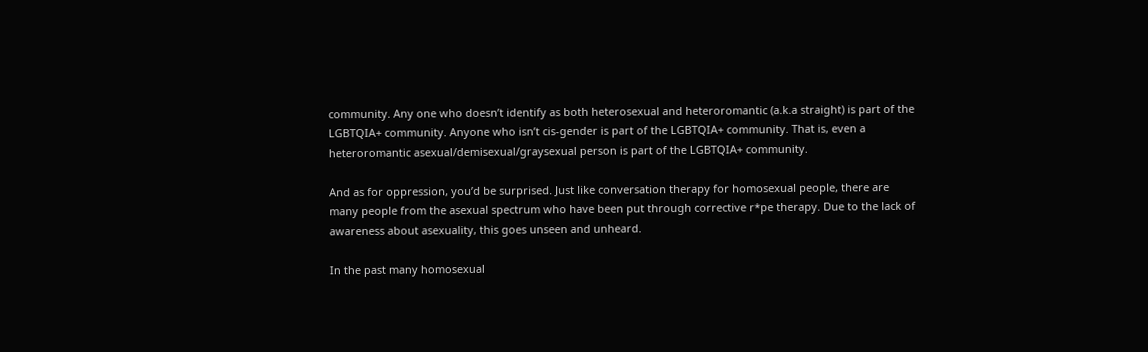community. Any one who doesn’t identify as both heterosexual and heteroromantic (a.k.a straight) is part of the LGBTQIA+ community. Anyone who isn’t cis-gender is part of the LGBTQIA+ community. That is, even a heteroromantic asexual/demisexual/graysexual person is part of the LGBTQIA+ community.

And as for oppression, you’d be surprised. Just like conversation therapy for homosexual people, there are many people from the asexual spectrum who have been put through corrective r*pe therapy. Due to the lack of awareness about asexuality, this goes unseen and unheard.

In the past many homosexual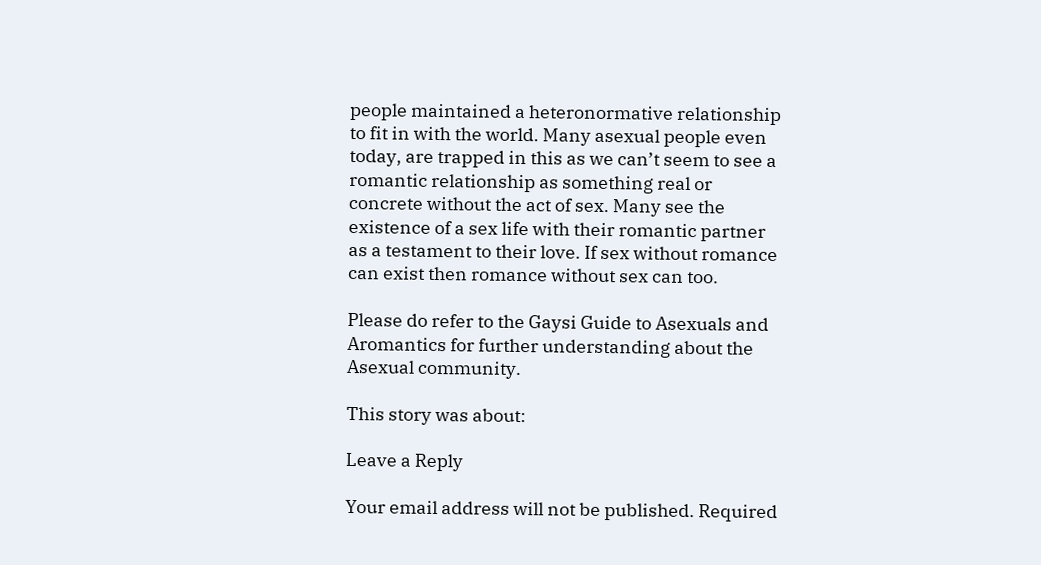people maintained a heteronormative relationship to fit in with the world. Many asexual people even today, are trapped in this as we can’t seem to see a romantic relationship as something real or concrete without the act of sex. Many see the existence of a sex life with their romantic partner as a testament to their love. If sex without romance can exist then romance without sex can too.

Please do refer to the Gaysi Guide to Asexuals and Aromantics for further understanding about the Asexual community.

This story was about:

Leave a Reply

Your email address will not be published. Required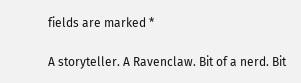fields are marked *

A storyteller. A Ravenclaw. Bit of a nerd. Bit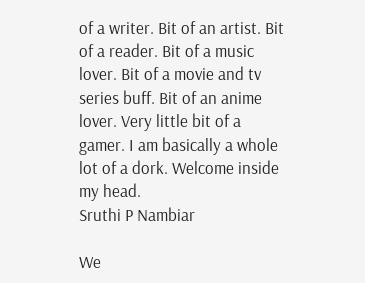of a writer. Bit of an artist. Bit of a reader. Bit of a music lover. Bit of a movie and tv series buff. Bit of an anime lover. Very little bit of a gamer. I am basically a whole lot of a dork. Welcome inside my head.
Sruthi P Nambiar

We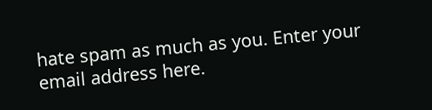hate spam as much as you. Enter your email address here.